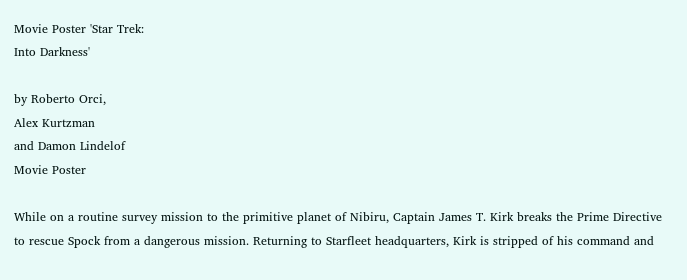Movie Poster 'Star Trek:
Into Darkness'

by Roberto Orci,
Alex Kurtzman
and Damon Lindelof
Movie Poster

While on a routine survey mission to the primitive planet of Nibiru, Captain James T. Kirk breaks the Prime Directive to rescue Spock from a dangerous mission. Returning to Starfleet headquarters, Kirk is stripped of his command and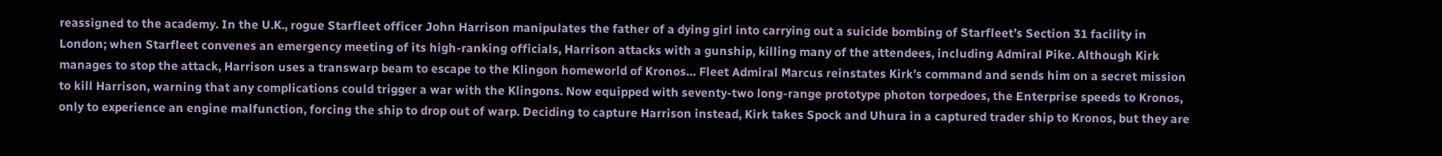reassigned to the academy. In the U.K., rogue Starfleet officer John Harrison manipulates the father of a dying girl into carrying out a suicide bombing of Starfleet’s Section 31 facility in London; when Starfleet convenes an emergency meeting of its high-ranking officials, Harrison attacks with a gunship, killing many of the attendees, including Admiral Pike. Although Kirk manages to stop the attack, Harrison uses a transwarp beam to escape to the Klingon homeworld of Kronos… Fleet Admiral Marcus reinstates Kirk’s command and sends him on a secret mission to kill Harrison, warning that any complications could trigger a war with the Klingons. Now equipped with seventy-two long-range prototype photon torpedoes, the Enterprise speeds to Kronos, only to experience an engine malfunction, forcing the ship to drop out of warp. Deciding to capture Harrison instead, Kirk takes Spock and Uhura in a captured trader ship to Kronos, but they are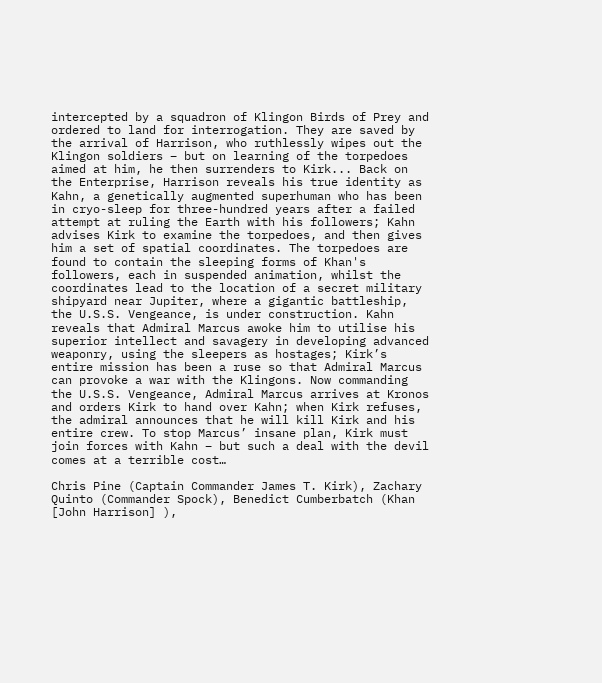intercepted by a squadron of Klingon Birds of Prey and ordered to land for interrogation. They are saved by the arrival of Harrison, who ruthlessly wipes out the Klingon soldiers – but on learning of the torpedoes aimed at him, he then surrenders to Kirk... Back on the Enterprise, Harrison reveals his true identity as Kahn, a genetically augmented superhuman who has been in cryo-sleep for three-hundred years after a failed attempt at ruling the Earth with his followers; Kahn advises Kirk to examine the torpedoes, and then gives him a set of spatial coordinates. The torpedoes are found to contain the sleeping forms of Khan's followers, each in suspended animation, whilst the coordinates lead to the location of a secret military shipyard near Jupiter, where a gigantic battleship, the U.S.S. Vengeance, is under construction. Kahn reveals that Admiral Marcus awoke him to utilise his superior intellect and savagery in developing advanced weaponry, using the sleepers as hostages; Kirk’s entire mission has been a ruse so that Admiral Marcus can provoke a war with the Klingons. Now commanding the U.S.S. Vengeance, Admiral Marcus arrives at Kronos and orders Kirk to hand over Kahn; when Kirk refuses, the admiral announces that he will kill Kirk and his entire crew. To stop Marcus’ insane plan, Kirk must join forces with Kahn – but such a deal with the devil comes at a terrible cost…

Chris Pine (Captain Commander James T. Kirk), Zachary Quinto (Commander Spock), Benedict Cumberbatch (Khan [John Harrison] ),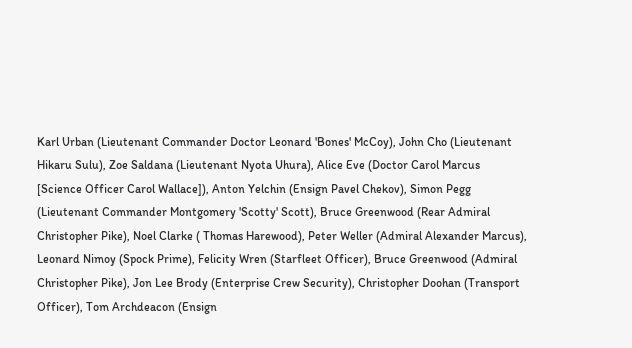Karl Urban (Lieutenant Commander Doctor Leonard 'Bones' McCoy), John Cho (Lieutenant Hikaru Sulu), Zoe Saldana (Lieutenant Nyota Uhura), Alice Eve (Doctor Carol Marcus [Science Officer Carol Wallace]), Anton Yelchin (Ensign Pavel Chekov), Simon Pegg (Lieutenant Commander Montgomery 'Scotty' Scott), Bruce Greenwood (Rear Admiral Christopher Pike), Noel Clarke ( Thomas Harewood), Peter Weller (Admiral Alexander Marcus), Leonard Nimoy (Spock Prime), Felicity Wren (Starfleet Officer), Bruce Greenwood (Admiral Christopher Pike), Jon Lee Brody (Enterprise Crew Security), Christopher Doohan (Transport Officer), Tom Archdeacon (Ensign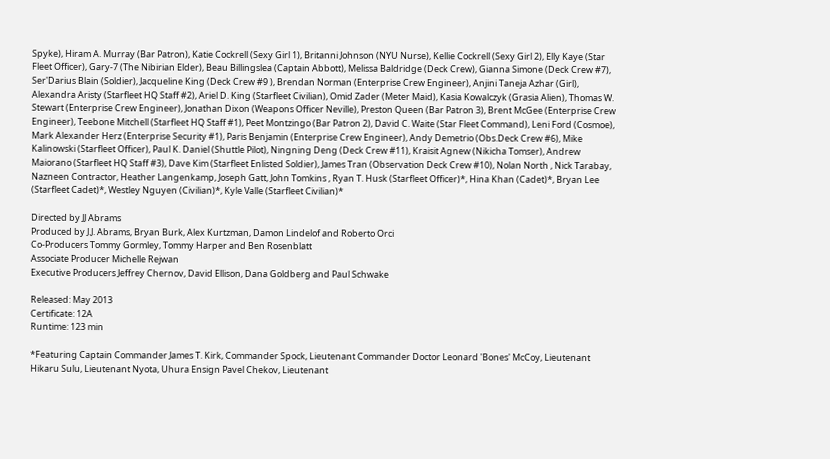Spyke), Hiram A. Murray (Bar Patron), Katie Cockrell (Sexy Girl 1), Britanni Johnson (NYU Nurse), Kellie Cockrell (Sexy Girl 2), Elly Kaye (Star Fleet Officer), Gary-7 (The Nibirian Elder), Beau Billingslea (Captain Abbott), Melissa Baldridge (Deck Crew), Gianna Simone (Deck Crew #7), Ser'Darius Blain (Soldier), Jacqueline King (Deck Crew #9 ), Brendan Norman (Enterprise Crew Engineer), Anjini Taneja Azhar (Girl), Alexandra Aristy (Starfleet HQ Staff #2), Ariel D. King (Starfleet Civilian), Omid Zader (Meter Maid), Kasia Kowalczyk (Grasia Alien), Thomas W. Stewart (Enterprise Crew Engineer), Jonathan Dixon (Weapons Officer Neville), Preston Queen (Bar Patron 3), Brent McGee (Enterprise Crew Engineer), Teebone Mitchell (Starfleet HQ Staff #1), Peet Montzingo (Bar Patron 2), David C. Waite (Star Fleet Command), Leni Ford (Cosmoe), Mark Alexander Herz (Enterprise Security #1), Paris Benjamin (Enterprise Crew Engineer), Andy Demetrio (Obs.Deck Crew #6), Mike Kalinowski (Starfleet Officer), Paul K. Daniel (Shuttle Pilot), Ningning Deng (Deck Crew #11), Kraisit Agnew (Nikicha Tomser), Andrew Maiorano (Starfleet HQ Staff #3), Dave Kim (Starfleet Enlisted Soldier), James Tran (Observation Deck Crew #10), Nolan North , Nick Tarabay, Nazneen Contractor, Heather Langenkamp, Joseph Gatt, John Tomkins , Ryan T. Husk (Starfleet Officer)*, Hina Khan (Cadet)*, Bryan Lee (Starfleet Cadet)*, Westley Nguyen (Civilian)*, Kyle Valle (Starfleet Civilian)*

Directed by JJ Abrams
Produced by J.J. Abrams, Bryan Burk, Alex Kurtzman, Damon Lindelof and Roberto Orci
Co-Producers Tommy Gormley, Tommy Harper and Ben Rosenblatt
Associate Producer Michelle Rejwan
Executive Producers Jeffrey Chernov, David Ellison, Dana Goldberg and Paul Schwake

Released: May 2013
Certificate: 12A
Runtime: 123 min

*Featuring Captain Commander James T. Kirk, Commander Spock, Lieutenant Commander Doctor Leonard 'Bones' McCoy, Lieutenant Hikaru Sulu, Lieutenant Nyota, Uhura Ensign Pavel Chekov, Lieutenant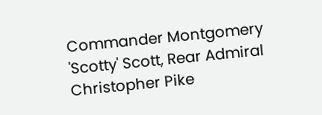Commander Montgomery 'Scotty' Scott, Rear Admiral Christopher Pike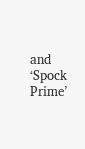and ‘Spock Prime’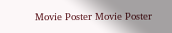Movie Poster Movie Poster